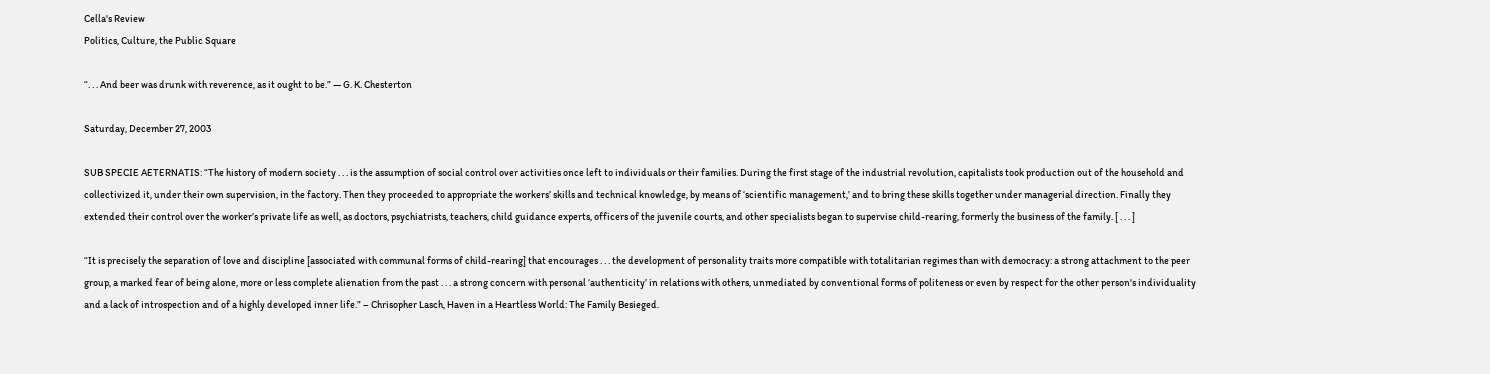Cella's Review
Politics, Culture, the Public Square

“. . . And beer was drunk with reverence, as it ought to be.” — G. K. Chesterton

Saturday, December 27, 2003

SUB SPECIE AETERNATIS: “The history of modern society . . . is the assumption of social control over activities once left to individuals or their families. During the first stage of the industrial revolution, capitalists took production out of the household and collectivized it, under their own supervision, in the factory. Then they proceeded to appropriate the workers’ skills and technical knowledge, by means of ‘scientific management,’ and to bring these skills together under managerial direction. Finally they extended their control over the worker’s private life as well, as doctors, psychiatrists, teachers, child guidance experts, officers of the juvenile courts, and other specialists began to supervise child-rearing, formerly the business of the family. [ . . . ]

“It is precisely the separation of love and discipline [associated with communal forms of child-rearing] that encourages . . . the development of personality traits more compatible with totalitarian regimes than with democracy: a strong attachment to the peer group, a marked fear of being alone, more or less complete alienation from the past . . . a strong concern with personal ‘authenticity’ in relations with others, unmediated by conventional forms of politeness or even by respect for the other person's individuality and a lack of introspection and of a highly developed inner life.” – Chrisopher Lasch, Haven in a Heartless World: The Family Besieged.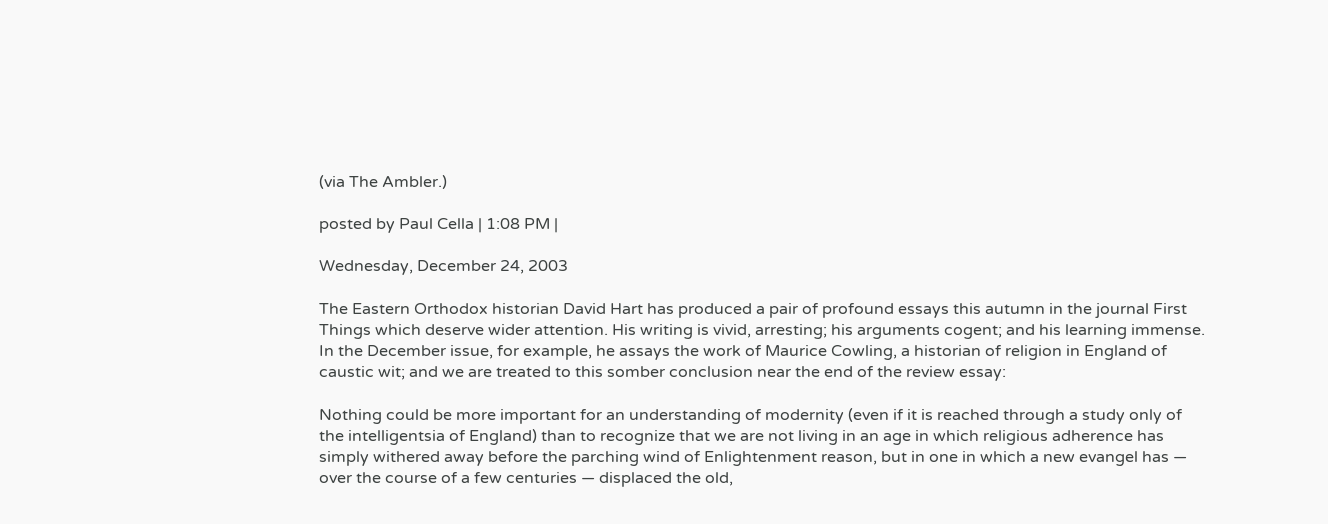(via The Ambler.)

posted by Paul Cella | 1:08 PM |

Wednesday, December 24, 2003

The Eastern Orthodox historian David Hart has produced a pair of profound essays this autumn in the journal First Things which deserve wider attention. His writing is vivid, arresting; his arguments cogent; and his learning immense. In the December issue, for example, he assays the work of Maurice Cowling, a historian of religion in England of caustic wit; and we are treated to this somber conclusion near the end of the review essay:

Nothing could be more important for an understanding of modernity (even if it is reached through a study only of the intelligentsia of England) than to recognize that we are not living in an age in which religious adherence has simply withered away before the parching wind of Enlightenment reason, but in one in which a new evangel has — over the course of a few centuries — displaced the old,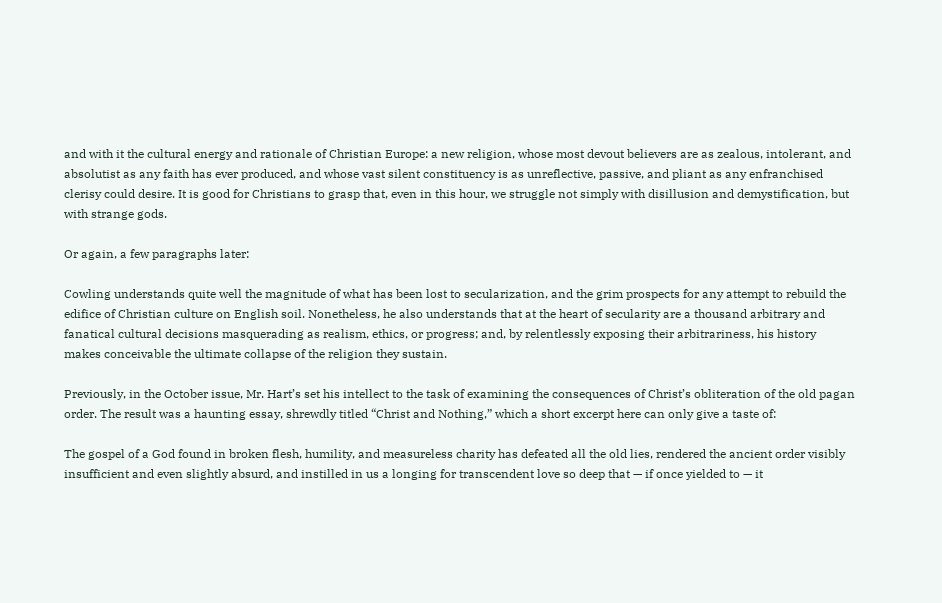and with it the cultural energy and rationale of Christian Europe: a new religion, whose most devout believers are as zealous, intolerant, and absolutist as any faith has ever produced, and whose vast silent constituency is as unreflective, passive, and pliant as any enfranchised clerisy could desire. It is good for Christians to grasp that, even in this hour, we struggle not simply with disillusion and demystification, but with strange gods.

Or again, a few paragraphs later:

Cowling understands quite well the magnitude of what has been lost to secularization, and the grim prospects for any attempt to rebuild the edifice of Christian culture on English soil. Nonetheless, he also understands that at the heart of secularity are a thousand arbitrary and fanatical cultural decisions masquerading as realism, ethics, or progress; and, by relentlessly exposing their arbitrariness, his history makes conceivable the ultimate collapse of the religion they sustain.

Previously, in the October issue, Mr. Hart’s set his intellect to the task of examining the consequences of Christ’s obliteration of the old pagan order. The result was a haunting essay, shrewdly titled “Christ and Nothing,” which a short excerpt here can only give a taste of:

The gospel of a God found in broken flesh, humility, and measureless charity has defeated all the old lies, rendered the ancient order visibly insufficient and even slightly absurd, and instilled in us a longing for transcendent love so deep that — if once yielded to — it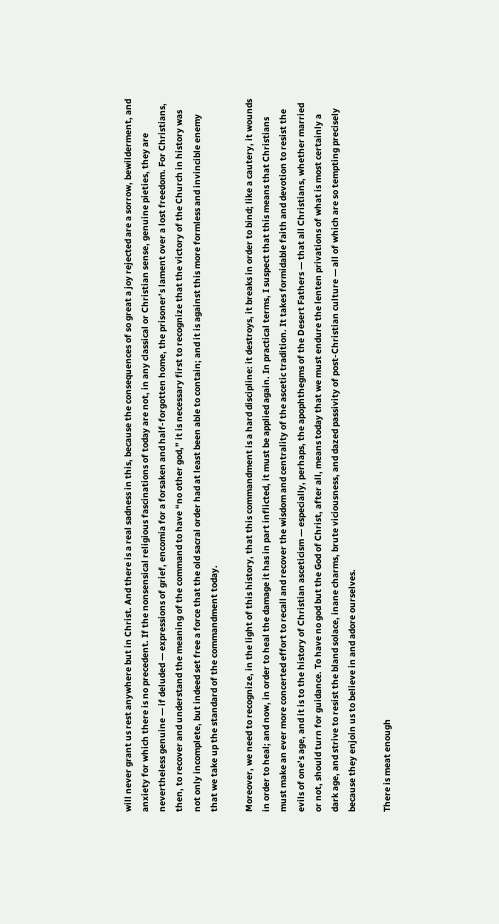will never grant us rest anywhere but in Christ. And there is a real sadness in this, because the consequences of so great a joy rejected are a sorrow, bewilderment, and anxiety for which there is no precedent. If the nonsensical religious fascinations of today are not, in any classical or Christian sense, genuine pieties, they are nevertheless genuine — if deluded — expressions of grief, encomia for a forsaken and half-forgotten home, the prisoner’s lament over a lost freedom. For Christians, then, to recover and understand the meaning of the command to have “no other god,” it is necessary first to recognize that the victory of the Church in history was not only incomplete, but indeed set free a force that the old sacral order had at least been able to contain; and it is against this more formless and invincible enemy that we take up the standard of the commandment today.

Moreover, we need to recognize, in the light of this history, that this commandment is a hard discipline: it destroys, it breaks in order to bind; like a cautery, it wounds in order to heal; and now, in order to heal the damage it has in part inflicted, it must be applied again. In practical terms, I suspect that this means that Christians must make an ever more concerted effort to recall and recover the wisdom and centrality of the ascetic tradition. It takes formidable faith and devotion to resist the evils of one’s age, and it is to the history of Christian asceticism — especially, perhaps, the apophthegms of the Desert Fathers — that all Christians, whether married or not, should turn for guidance. To have no god but the God of Christ, after all, means today that we must endure the lenten privations of what is most certainly a dark age, and strive to resist the bland solace, inane charms, brute viciousness, and dazed passivity of post-Christian culture — all of which are so tempting precisely because they enjoin us to believe in and adore ourselves.

There is meat enough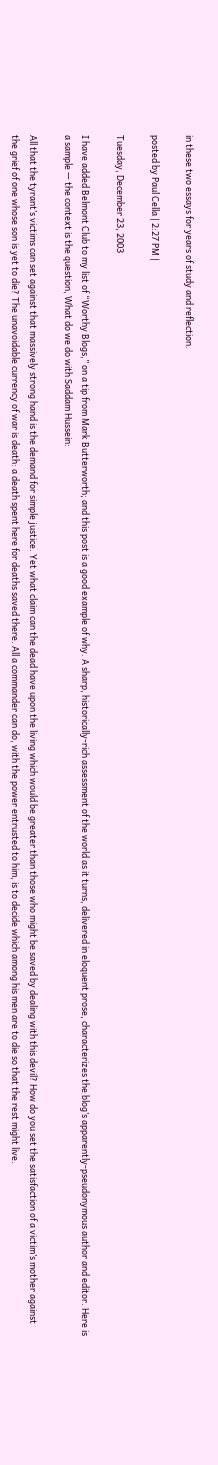in these two essays for years of study and reflection.

posted by Paul Cella | 2:27 PM |

Tuesday, December 23, 2003

I have added Belmont Club to my list of “Worthy Blogs,” on a tip from Mark Butterworth; and this post is a good example of why. A sharp, historically-rich assessment of the world as it turns, delivered in eloquent prose, characterizes the blog’s apparently-pseudonymous author and editor. Here is a sample — the context is the question, What do we do with Saddam Hussein:

All that the tyrant’s victims can set against that massively strong hand is the demand for simple justice. Yet what claim can the dead have upon the living which would be greater than those who might be saved by dealing with this devil? How do you set the satisfaction of a victim’s mother against the grief of one whose son is yet to die? The unavoidable currency of war is death: a death spent here for deaths saved there. All a commander can do, with the power entrusted to him, is to decide which among his men are to die so that the rest might live.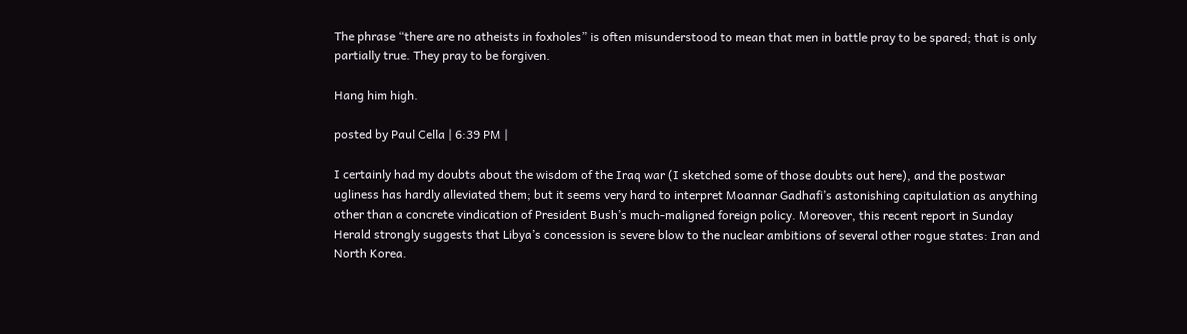The phrase “there are no atheists in foxholes” is often misunderstood to mean that men in battle pray to be spared; that is only partially true. They pray to be forgiven.

Hang him high.

posted by Paul Cella | 6:39 PM |

I certainly had my doubts about the wisdom of the Iraq war (I sketched some of those doubts out here), and the postwar ugliness has hardly alleviated them; but it seems very hard to interpret Moannar Gadhafi’s astonishing capitulation as anything other than a concrete vindication of President Bush’s much-maligned foreign policy. Moreover, this recent report in Sunday Herald strongly suggests that Libya’s concession is severe blow to the nuclear ambitions of several other rogue states: Iran and North Korea.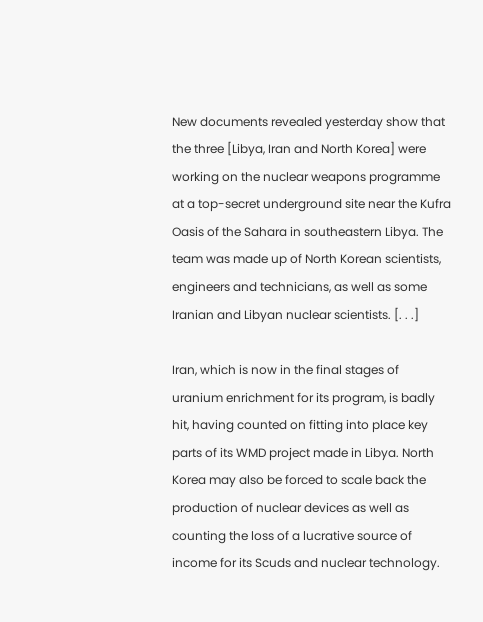New documents revealed yesterday show that the three [Libya, Iran and North Korea] were working on the nuclear weapons programme at a top-secret underground site near the Kufra Oasis of the Sahara in southeastern Libya. The team was made up of North Korean scientists, engineers and technicians, as well as some Iranian and Libyan nuclear scientists. [. . .]

Iran, which is now in the final stages of uranium enrichment for its program, is badly hit, having counted on fitting into place key parts of its WMD project made in Libya. North Korea may also be forced to scale back the production of nuclear devices as well as counting the loss of a lucrative source of income for its Scuds and nuclear technology.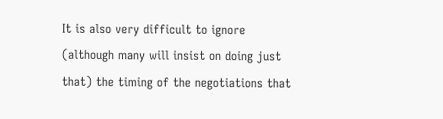It is also very difficult to ignore (although many will insist on doing just that) the timing of the negotiations that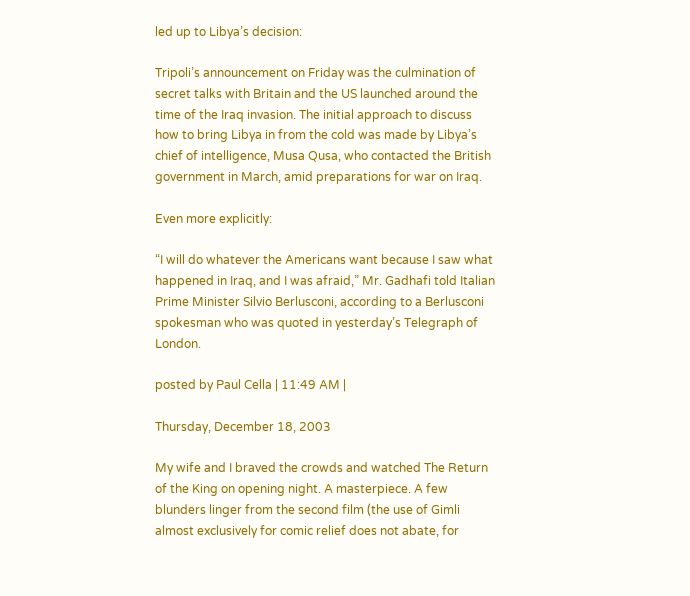led up to Libya’s decision:

Tripoli’s announcement on Friday was the culmination of secret talks with Britain and the US launched around the time of the Iraq invasion. The initial approach to discuss how to bring Libya in from the cold was made by Libya’s chief of intelligence, Musa Qusa, who contacted the British government in March, amid preparations for war on Iraq.

Even more explicitly:

“I will do whatever the Americans want because I saw what happened in Iraq, and I was afraid,” Mr. Gadhafi told Italian Prime Minister Silvio Berlusconi, according to a Berlusconi spokesman who was quoted in yesterday’s Telegraph of London.

posted by Paul Cella | 11:49 AM |

Thursday, December 18, 2003

My wife and I braved the crowds and watched The Return of the King on opening night. A masterpiece. A few blunders linger from the second film (the use of Gimli almost exclusively for comic relief does not abate, for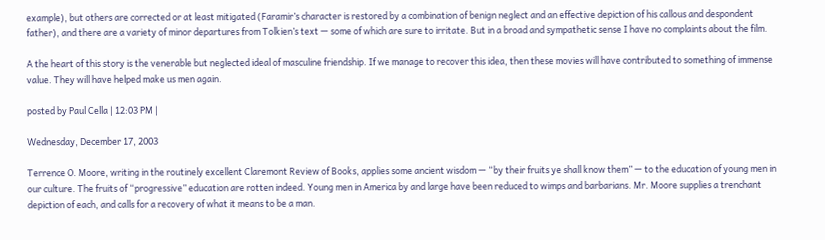example), but others are corrected or at least mitigated (Faramir’s character is restored by a combination of benign neglect and an effective depiction of his callous and despondent father), and there are a variety of minor departures from Tolkien’s text — some of which are sure to irritate. But in a broad and sympathetic sense I have no complaints about the film.

A the heart of this story is the venerable but neglected ideal of masculine friendship. If we manage to recover this idea, then these movies will have contributed to something of immense value. They will have helped make us men again.

posted by Paul Cella | 12:03 PM |

Wednesday, December 17, 2003

Terrence O. Moore, writing in the routinely excellent Claremont Review of Books, applies some ancient wisdom — “by their fruits ye shall know them” — to the education of young men in our culture. The fruits of “progressive” education are rotten indeed. Young men in America by and large have been reduced to wimps and barbarians. Mr. Moore supplies a trenchant depiction of each, and calls for a recovery of what it means to be a man.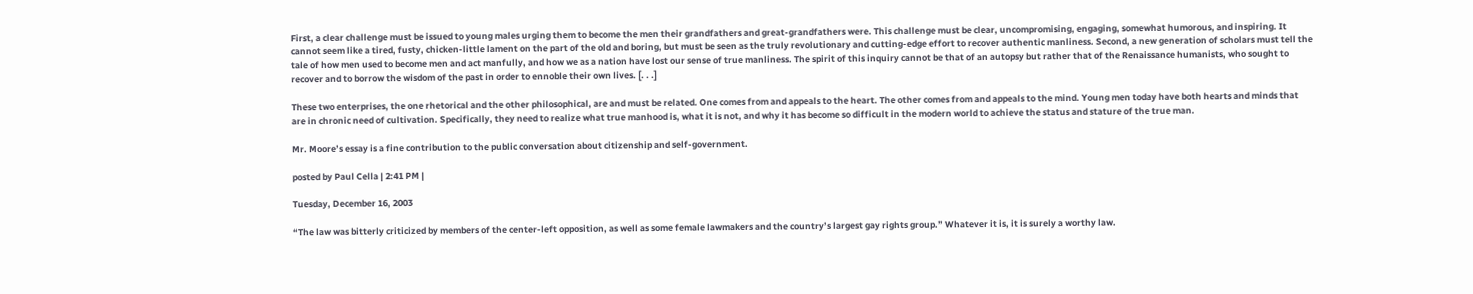First, a clear challenge must be issued to young males urging them to become the men their grandfathers and great-grandfathers were. This challenge must be clear, uncompromising, engaging, somewhat humorous, and inspiring. It cannot seem like a tired, fusty, chicken-little lament on the part of the old and boring, but must be seen as the truly revolutionary and cutting-edge effort to recover authentic manliness. Second, a new generation of scholars must tell the tale of how men used to become men and act manfully, and how we as a nation have lost our sense of true manliness. The spirit of this inquiry cannot be that of an autopsy but rather that of the Renaissance humanists, who sought to recover and to borrow the wisdom of the past in order to ennoble their own lives. [. . .]

These two enterprises, the one rhetorical and the other philosophical, are and must be related. One comes from and appeals to the heart. The other comes from and appeals to the mind. Young men today have both hearts and minds that are in chronic need of cultivation. Specifically, they need to realize what true manhood is, what it is not, and why it has become so difficult in the modern world to achieve the status and stature of the true man.

Mr. Moore’s essay is a fine contribution to the public conversation about citizenship and self-government.

posted by Paul Cella | 2:41 PM |

Tuesday, December 16, 2003

“The law was bitterly criticized by members of the center-left opposition, as well as some female lawmakers and the country’s largest gay rights group.” Whatever it is, it is surely a worthy law.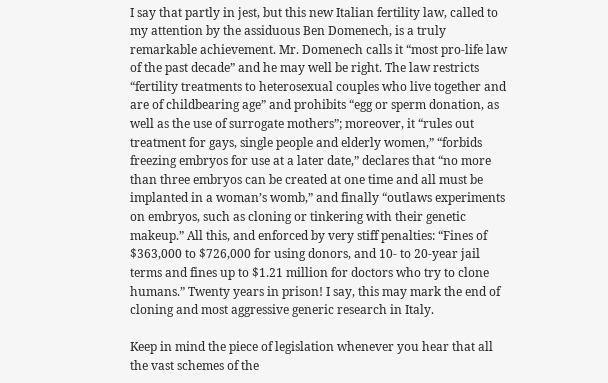I say that partly in jest, but this new Italian fertility law, called to my attention by the assiduous Ben Domenech, is a truly remarkable achievement. Mr. Domenech calls it “most pro-life law of the past decade” and he may well be right. The law restricts “fertility treatments to heterosexual couples who live together and are of childbearing age” and prohibits “egg or sperm donation, as well as the use of surrogate mothers”; moreover, it “rules out treatment for gays, single people and elderly women,” “forbids freezing embryos for use at a later date,” declares that “no more than three embryos can be created at one time and all must be implanted in a woman’s womb,” and finally “outlaws experiments on embryos, such as cloning or tinkering with their genetic makeup.” All this, and enforced by very stiff penalties: “Fines of $363,000 to $726,000 for using donors, and 10- to 20-year jail terms and fines up to $1.21 million for doctors who try to clone humans.” Twenty years in prison! I say, this may mark the end of cloning and most aggressive generic research in Italy.

Keep in mind the piece of legislation whenever you hear that all the vast schemes of the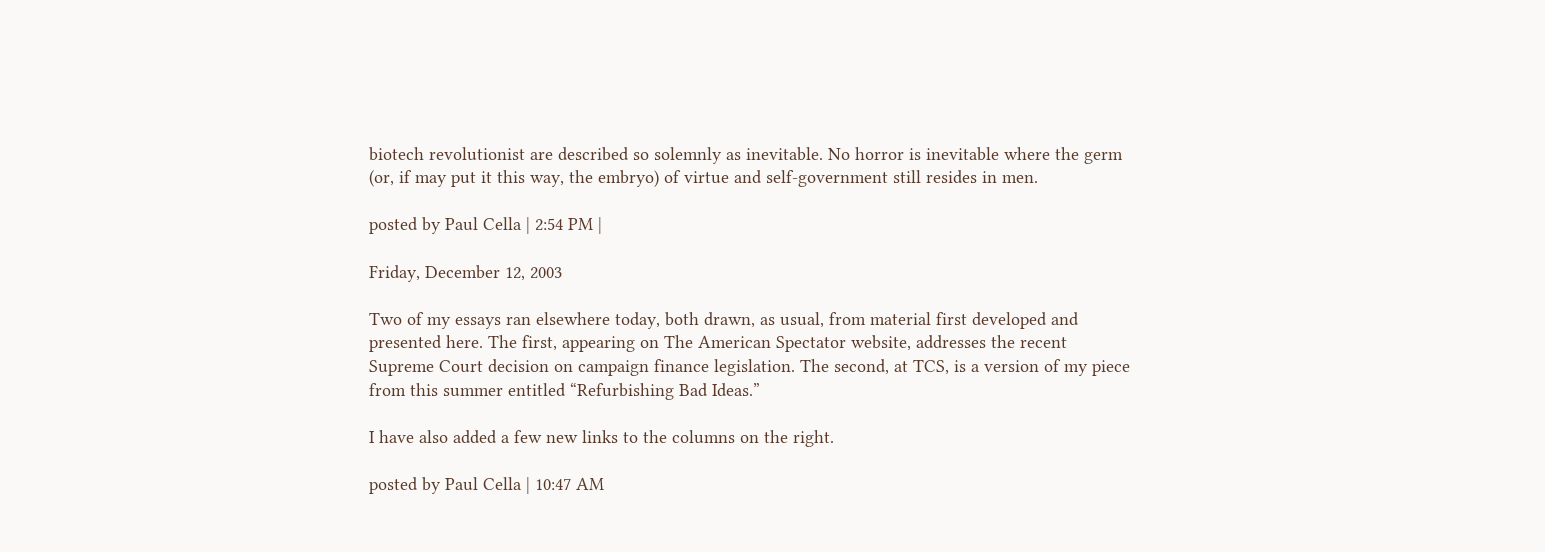biotech revolutionist are described so solemnly as inevitable. No horror is inevitable where the germ (or, if may put it this way, the embryo) of virtue and self-government still resides in men.

posted by Paul Cella | 2:54 PM |

Friday, December 12, 2003

Two of my essays ran elsewhere today, both drawn, as usual, from material first developed and presented here. The first, appearing on The American Spectator website, addresses the recent Supreme Court decision on campaign finance legislation. The second, at TCS, is a version of my piece from this summer entitled “Refurbishing Bad Ideas.”

I have also added a few new links to the columns on the right.

posted by Paul Cella | 10:47 AM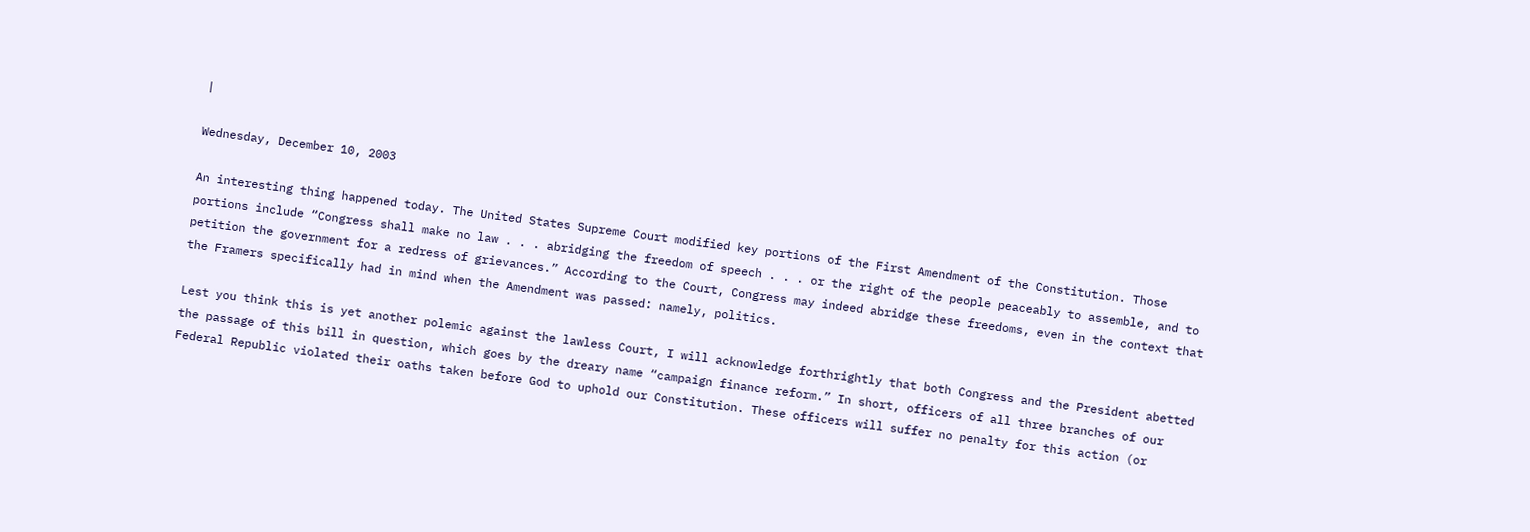|

Wednesday, December 10, 2003

An interesting thing happened today. The United States Supreme Court modified key portions of the First Amendment of the Constitution. Those portions include “Congress shall make no law . . . abridging the freedom of speech . . . or the right of the people peaceably to assemble, and to petition the government for a redress of grievances.” According to the Court, Congress may indeed abridge these freedoms, even in the context that the Framers specifically had in mind when the Amendment was passed: namely, politics.

Lest you think this is yet another polemic against the lawless Court, I will acknowledge forthrightly that both Congress and the President abetted the passage of this bill in question, which goes by the dreary name “campaign finance reform.” In short, officers of all three branches of our Federal Republic violated their oaths taken before God to uphold our Constitution. These officers will suffer no penalty for this action (or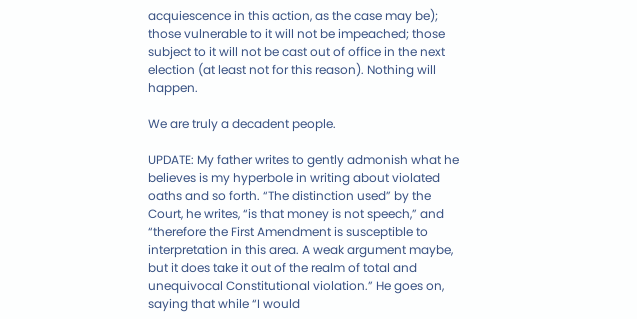acquiescence in this action, as the case may be); those vulnerable to it will not be impeached; those subject to it will not be cast out of office in the next election (at least not for this reason). Nothing will happen.

We are truly a decadent people.

UPDATE: My father writes to gently admonish what he believes is my hyperbole in writing about violated oaths and so forth. “The distinction used” by the Court, he writes, “is that money is not speech,” and “therefore the First Amendment is susceptible to interpretation in this area. A weak argument maybe, but it does take it out of the realm of total and unequivocal Constitutional violation.” He goes on, saying that while “I would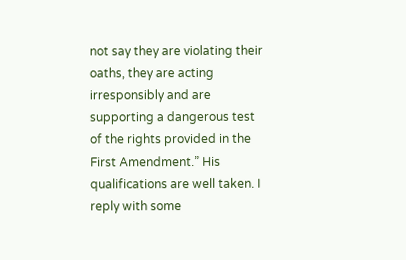not say they are violating their oaths, they are acting irresponsibly and are supporting a dangerous test of the rights provided in the First Amendment.” His qualifications are well taken. I reply with some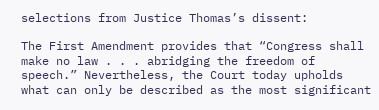selections from Justice Thomas’s dissent:

The First Amendment provides that “Congress shall make no law . . . abridging the freedom of speech.” Nevertheless, the Court today upholds what can only be described as the most significant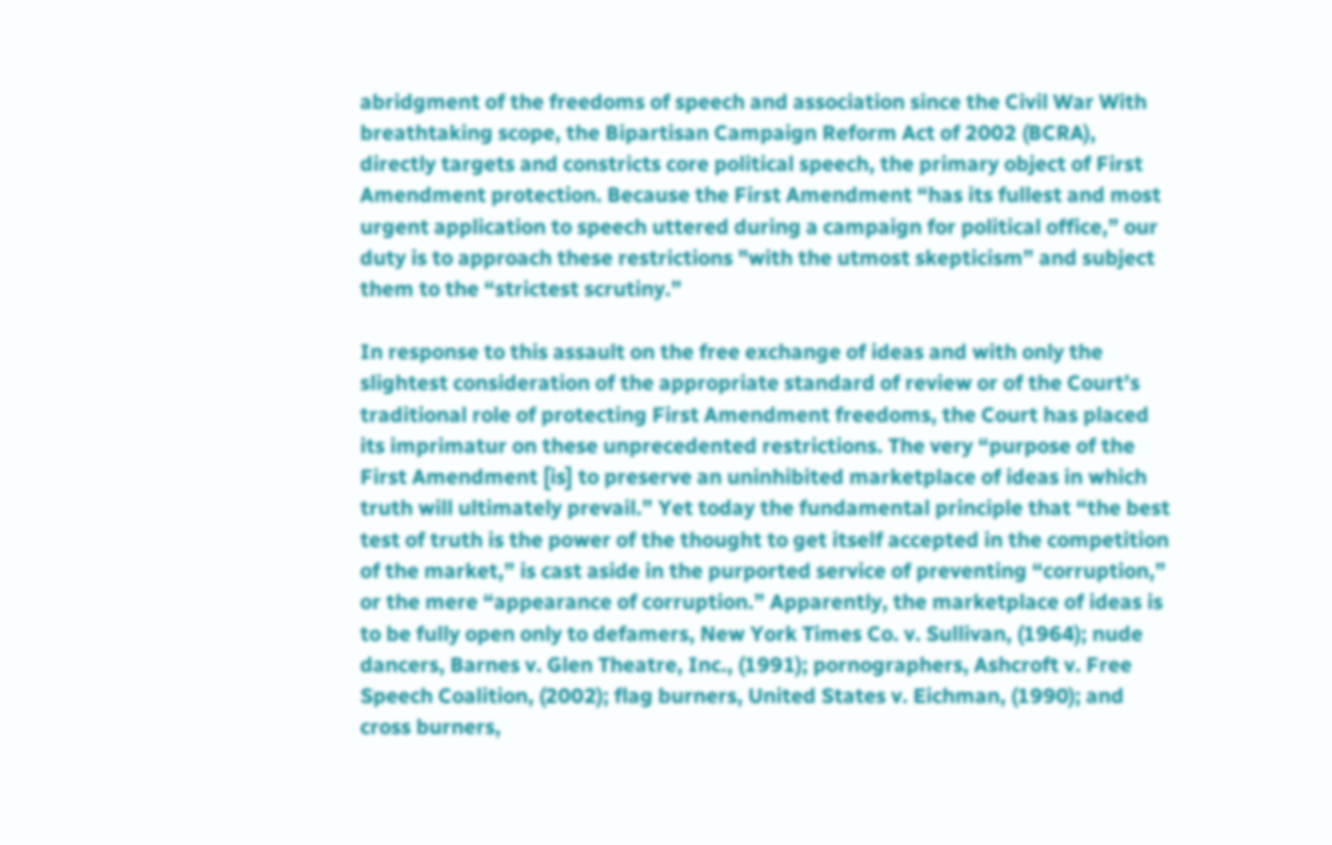abridgment of the freedoms of speech and association since the Civil War With breathtaking scope, the Bipartisan Campaign Reform Act of 2002 (BCRA), directly targets and constricts core political speech, the primary object of First Amendment protection. Because the First Amendment “has its fullest and most urgent application to speech uttered during a campaign for political office,” our duty is to approach these restrictions "with the utmost skepticism” and subject them to the “strictest scrutiny.”

In response to this assault on the free exchange of ideas and with only the slightest consideration of the appropriate standard of review or of the Court’s traditional role of protecting First Amendment freedoms, the Court has placed its imprimatur on these unprecedented restrictions. The very “purpose of the First Amendment [is] to preserve an uninhibited marketplace of ideas in which truth will ultimately prevail.” Yet today the fundamental principle that “the best test of truth is the power of the thought to get itself accepted in the competition of the market,” is cast aside in the purported service of preventing “corruption,” or the mere “appearance of corruption.” Apparently, the marketplace of ideas is to be fully open only to defamers, New York Times Co. v. Sullivan, (1964); nude dancers, Barnes v. Glen Theatre, Inc., (1991); pornographers, Ashcroft v. Free Speech Coalition, (2002); flag burners, United States v. Eichman, (1990); and cross burners,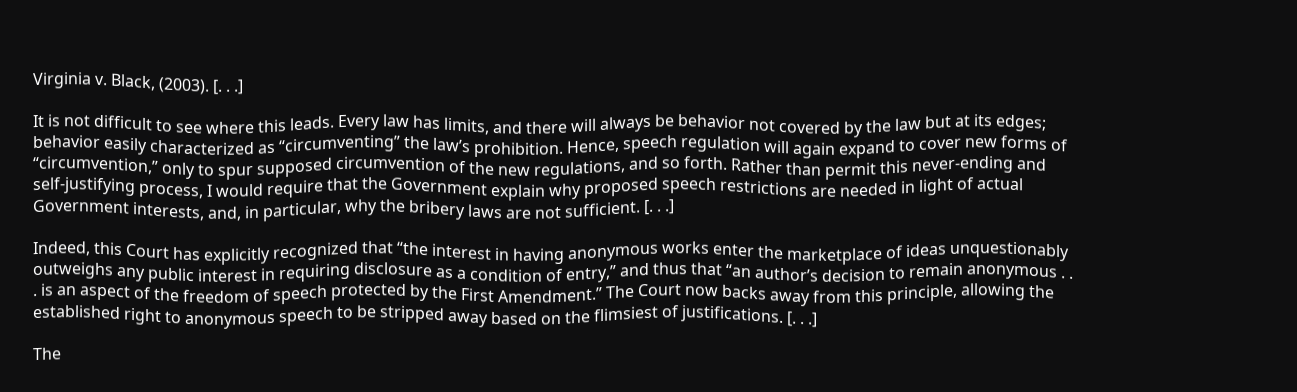Virginia v. Black, (2003). [. . .]

It is not difficult to see where this leads. Every law has limits, and there will always be behavior not covered by the law but at its edges; behavior easily characterized as “circumventing” the law’s prohibition. Hence, speech regulation will again expand to cover new forms of “circumvention,” only to spur supposed circumvention of the new regulations, and so forth. Rather than permit this never-ending and self-justifying process, I would require that the Government explain why proposed speech restrictions are needed in light of actual Government interests, and, in particular, why the bribery laws are not sufficient. [. . .]

Indeed, this Court has explicitly recognized that “the interest in having anonymous works enter the marketplace of ideas unquestionably outweighs any public interest in requiring disclosure as a condition of entry,” and thus that “an author’s decision to remain anonymous . . . is an aspect of the freedom of speech protected by the First Amendment.” The Court now backs away from this principle, allowing the established right to anonymous speech to be stripped away based on the flimsiest of justifications. [. . .]

The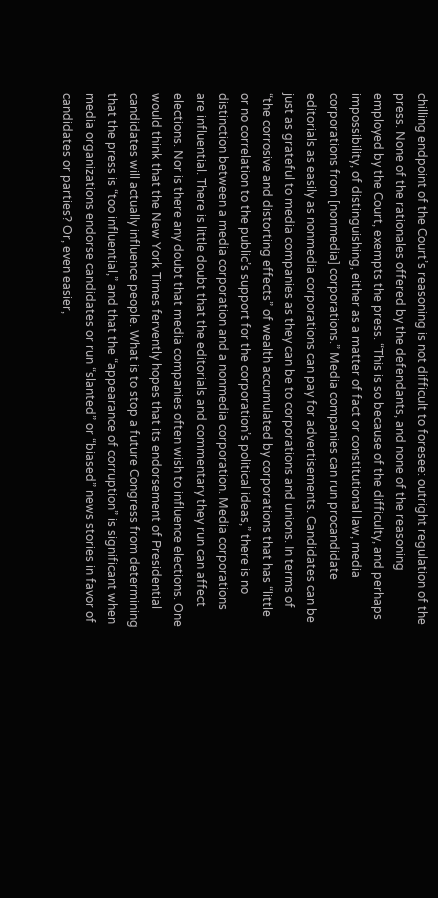chilling endpoint of the Court’s reasoning is not difficult to foresee: outright regulation of the press. None of the rationales offered by the defendants, and none of the reasoning employed by the Court, exempts the press. “This is so because of the difficulty, and perhaps impossibility, of distinguishing, either as a matter of fact or constitutional law, media corporations from [nonmedia] corporations.” Media companies can run procandidate editorials as easily as nonmedia corporations can pay for advertisements. Candidates can be just as grateful to media companies as they can be to corporations and unions. In terms of “the corrosive and distorting effects” of wealth accumulated by corporations that has “little or no correlation to the public’s support for the corporation’s political ideas,” there is no distinction between a media corporation and a nonmedia corporation. Media corporations are influential. There is little doubt that the editorials and commentary they run can affect elections. Nor is there any doubt that media companies often wish to influence elections. One would think that the New York Times fervently hopes that its endorsement of Presidential candidates will actually influence people. What is to stop a future Congress from determining that the press is “too influential,” and that the “appearance of corruption” is significant when media organizations endorse candidates or run “slanted” or “biased” news stories in favor of candidates or parties? Or, even easier,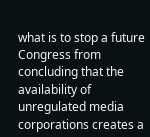what is to stop a future Congress from concluding that the availability of unregulated media corporations creates a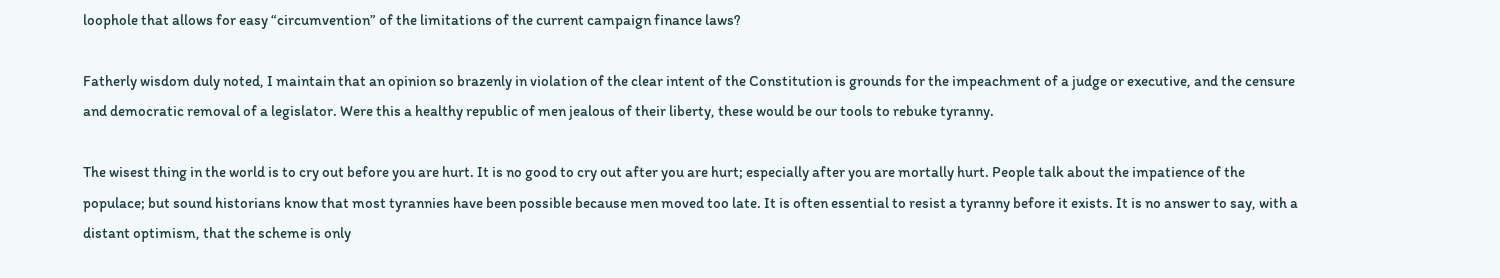loophole that allows for easy “circumvention” of the limitations of the current campaign finance laws?

Fatherly wisdom duly noted, I maintain that an opinion so brazenly in violation of the clear intent of the Constitution is grounds for the impeachment of a judge or executive, and the censure and democratic removal of a legislator. Were this a healthy republic of men jealous of their liberty, these would be our tools to rebuke tyranny.

The wisest thing in the world is to cry out before you are hurt. It is no good to cry out after you are hurt; especially after you are mortally hurt. People talk about the impatience of the populace; but sound historians know that most tyrannies have been possible because men moved too late. It is often essential to resist a tyranny before it exists. It is no answer to say, with a distant optimism, that the scheme is only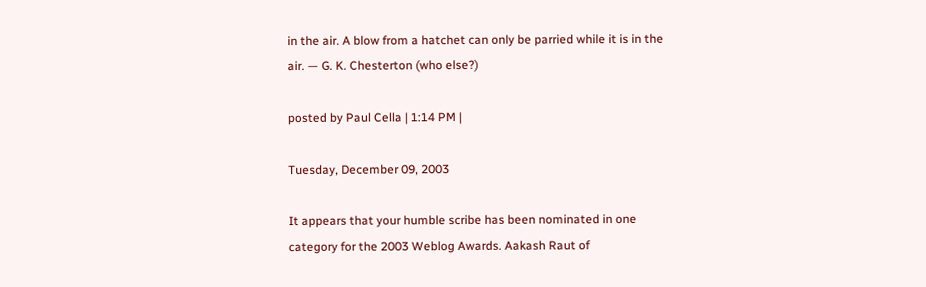in the air. A blow from a hatchet can only be parried while it is in the air. — G. K. Chesterton (who else?)

posted by Paul Cella | 1:14 PM |

Tuesday, December 09, 2003

It appears that your humble scribe has been nominated in one category for the 2003 Weblog Awards. Aakash Raut of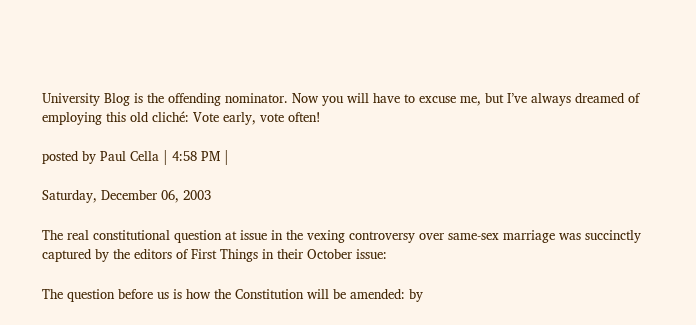University Blog is the offending nominator. Now you will have to excuse me, but I’ve always dreamed of employing this old cliché: Vote early, vote often!

posted by Paul Cella | 4:58 PM |

Saturday, December 06, 2003

The real constitutional question at issue in the vexing controversy over same-sex marriage was succinctly captured by the editors of First Things in their October issue:

The question before us is how the Constitution will be amended: by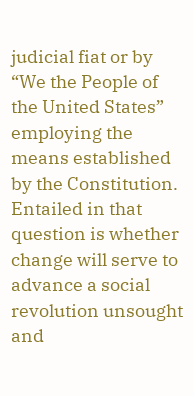judicial fiat or by “We the People of the United States” employing the means established by the Constitution. Entailed in that question is whether change will serve to advance a social revolution unsought and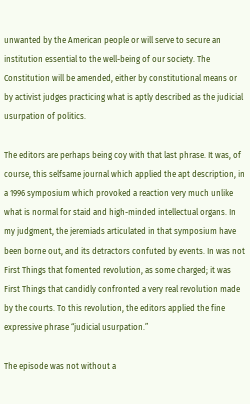unwanted by the American people or will serve to secure an institution essential to the well-being of our society. The Constitution will be amended, either by constitutional means or by activist judges practicing what is aptly described as the judicial usurpation of politics.

The editors are perhaps being coy with that last phrase. It was, of course, this selfsame journal which applied the apt description, in a 1996 symposium which provoked a reaction very much unlike what is normal for staid and high-minded intellectual organs. In my judgment, the jeremiads articulated in that symposium have been borne out, and its detractors confuted by events. In was not First Things that fomented revolution, as some charged; it was First Things that candidly confronted a very real revolution made by the courts. To this revolution, the editors applied the fine expressive phrase “judicial usurpation.”

The episode was not without a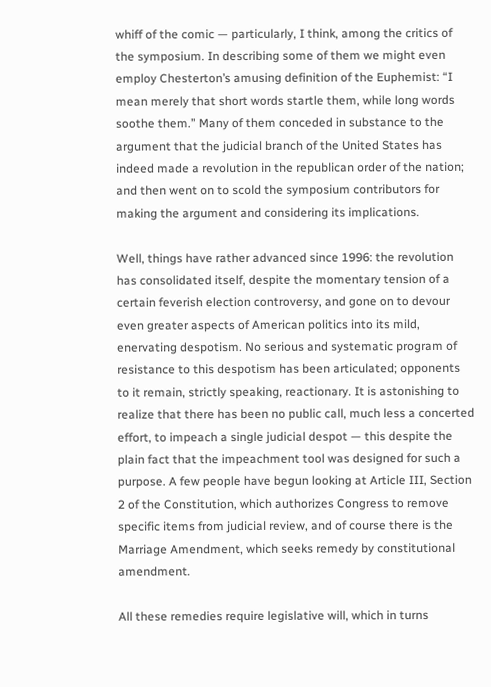whiff of the comic — particularly, I think, among the critics of the symposium. In describing some of them we might even employ Chesterton’s amusing definition of the Euphemist: “I mean merely that short words startle them, while long words soothe them.” Many of them conceded in substance to the argument that the judicial branch of the United States has indeed made a revolution in the republican order of the nation; and then went on to scold the symposium contributors for making the argument and considering its implications.

Well, things have rather advanced since 1996: the revolution has consolidated itself, despite the momentary tension of a certain feverish election controversy, and gone on to devour even greater aspects of American politics into its mild, enervating despotism. No serious and systematic program of resistance to this despotism has been articulated; opponents to it remain, strictly speaking, reactionary. It is astonishing to realize that there has been no public call, much less a concerted effort, to impeach a single judicial despot — this despite the plain fact that the impeachment tool was designed for such a purpose. A few people have begun looking at Article III, Section 2 of the Constitution, which authorizes Congress to remove specific items from judicial review, and of course there is the Marriage Amendment, which seeks remedy by constitutional amendment.

All these remedies require legislative will, which in turns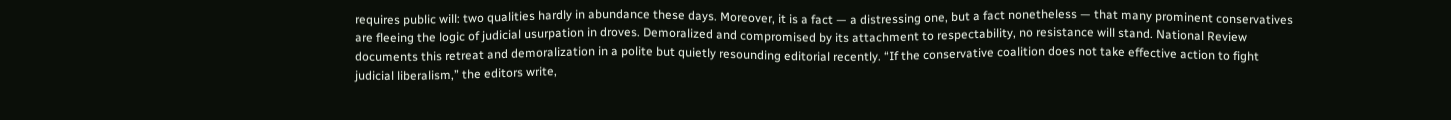requires public will: two qualities hardly in abundance these days. Moreover, it is a fact — a distressing one, but a fact nonetheless — that many prominent conservatives are fleeing the logic of judicial usurpation in droves. Demoralized and compromised by its attachment to respectability, no resistance will stand. National Review documents this retreat and demoralization in a polite but quietly resounding editorial recently. “If the conservative coalition does not take effective action to fight judicial liberalism,” the editors write,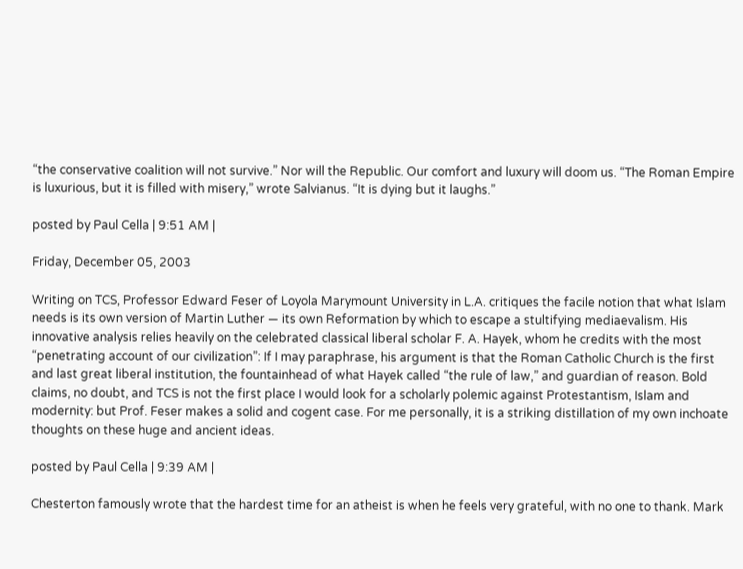“the conservative coalition will not survive.” Nor will the Republic. Our comfort and luxury will doom us. “The Roman Empire is luxurious, but it is filled with misery,” wrote Salvianus. “It is dying but it laughs.”

posted by Paul Cella | 9:51 AM |

Friday, December 05, 2003

Writing on TCS, Professor Edward Feser of Loyola Marymount University in L.A. critiques the facile notion that what Islam needs is its own version of Martin Luther — its own Reformation by which to escape a stultifying mediaevalism. His innovative analysis relies heavily on the celebrated classical liberal scholar F. A. Hayek, whom he credits with the most “penetrating account of our civilization”: If I may paraphrase, his argument is that the Roman Catholic Church is the first and last great liberal institution, the fountainhead of what Hayek called “the rule of law,” and guardian of reason. Bold claims, no doubt, and TCS is not the first place I would look for a scholarly polemic against Protestantism, Islam and modernity: but Prof. Feser makes a solid and cogent case. For me personally, it is a striking distillation of my own inchoate thoughts on these huge and ancient ideas.

posted by Paul Cella | 9:39 AM |

Chesterton famously wrote that the hardest time for an atheist is when he feels very grateful, with no one to thank. Mark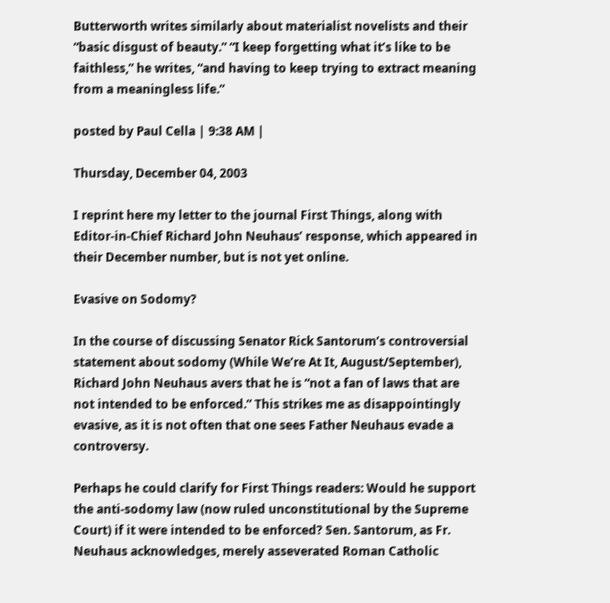Butterworth writes similarly about materialist novelists and their “basic disgust of beauty.” “I keep forgetting what it’s like to be faithless,” he writes, “and having to keep trying to extract meaning from a meaningless life.”

posted by Paul Cella | 9:38 AM |

Thursday, December 04, 2003

I reprint here my letter to the journal First Things, along with Editor-in-Chief Richard John Neuhaus’ response, which appeared in their December number, but is not yet online.

Evasive on Sodomy?

In the course of discussing Senator Rick Santorum’s controversial statement about sodomy (While We’re At It, August/September), Richard John Neuhaus avers that he is “not a fan of laws that are not intended to be enforced.” This strikes me as disappointingly evasive, as it is not often that one sees Father Neuhaus evade a controversy.

Perhaps he could clarify for First Things readers: Would he support the anti-sodomy law (now ruled unconstitutional by the Supreme Court) if it were intended to be enforced? Sen. Santorum, as Fr. Neuhaus acknowledges, merely asseverated Roman Catholic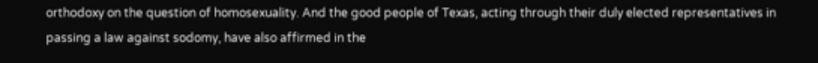orthodoxy on the question of homosexuality. And the good people of Texas, acting through their duly elected representatives in passing a law against sodomy, have also affirmed in the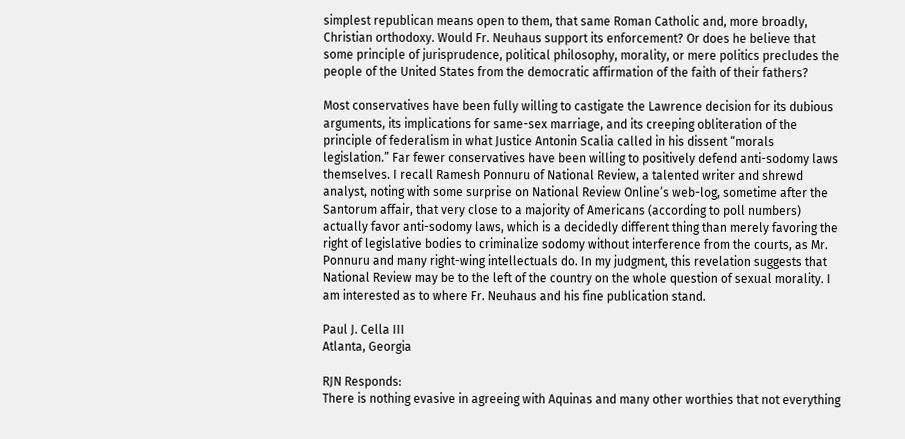simplest republican means open to them, that same Roman Catholic and, more broadly, Christian orthodoxy. Would Fr. Neuhaus support its enforcement? Or does he believe that some principle of jurisprudence, political philosophy, morality, or mere politics precludes the people of the United States from the democratic affirmation of the faith of their fathers?

Most conservatives have been fully willing to castigate the Lawrence decision for its dubious arguments, its implications for same-sex marriage, and its creeping obliteration of the principle of federalism in what Justice Antonin Scalia called in his dissent “morals legislation.” Far fewer conservatives have been willing to positively defend anti-sodomy laws themselves. I recall Ramesh Ponnuru of National Review, a talented writer and shrewd analyst, noting with some surprise on National Review Online’s web-log, sometime after the Santorum affair, that very close to a majority of Americans (according to poll numbers) actually favor anti-sodomy laws, which is a decidedly different thing than merely favoring the right of legislative bodies to criminalize sodomy without interference from the courts, as Mr. Ponnuru and many right-wing intellectuals do. In my judgment, this revelation suggests that National Review may be to the left of the country on the whole question of sexual morality. I am interested as to where Fr. Neuhaus and his fine publication stand.

Paul J. Cella III
Atlanta, Georgia

RJN Responds:
There is nothing evasive in agreeing with Aquinas and many other worthies that not everything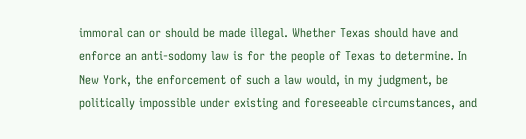immoral can or should be made illegal. Whether Texas should have and enforce an anti-sodomy law is for the people of Texas to determine. In New York, the enforcement of such a law would, in my judgment, be politically impossible under existing and foreseeable circumstances, and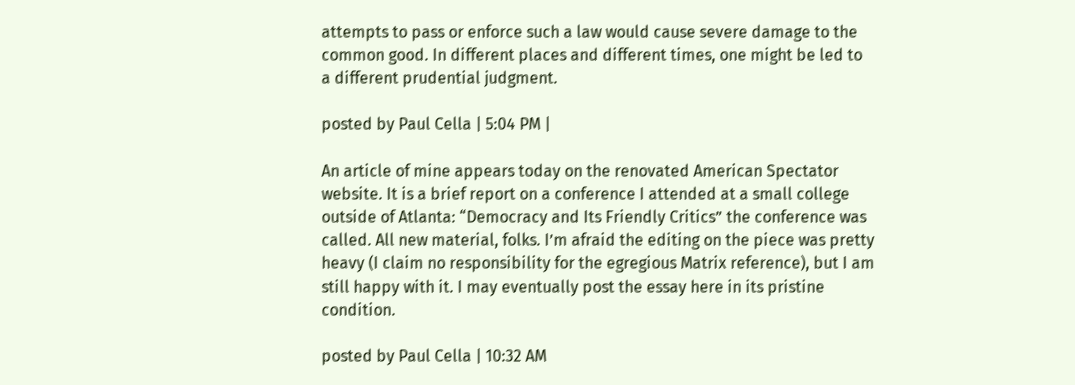attempts to pass or enforce such a law would cause severe damage to the common good. In different places and different times, one might be led to a different prudential judgment.

posted by Paul Cella | 5:04 PM |

An article of mine appears today on the renovated American Spectator website. It is a brief report on a conference I attended at a small college outside of Atlanta: “Democracy and Its Friendly Critics” the conference was called. All new material, folks. I’m afraid the editing on the piece was pretty heavy (I claim no responsibility for the egregious Matrix reference), but I am still happy with it. I may eventually post the essay here in its pristine condition.

posted by Paul Cella | 10:32 AM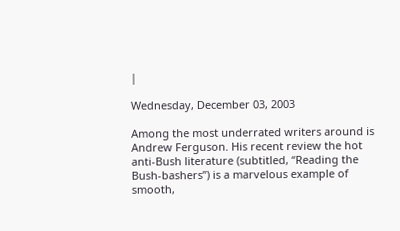|

Wednesday, December 03, 2003

Among the most underrated writers around is Andrew Ferguson. His recent review the hot anti-Bush literature (subtitled, “Reading the Bush-bashers”) is a marvelous example of smooth,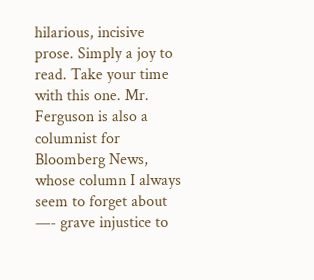hilarious, incisive prose. Simply a joy to read. Take your time with this one. Mr. Ferguson is also a columnist for Bloomberg News, whose column I always seem to forget about —- grave injustice to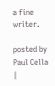a fine writer.

posted by Paul Cella |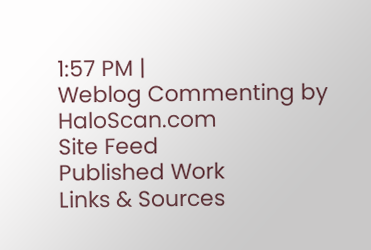1:57 PM |
Weblog Commenting by HaloScan.com
Site Feed
Published Work
Links & Sources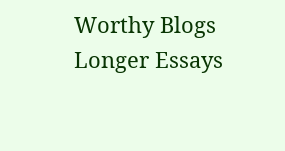Worthy Blogs
Longer Essays